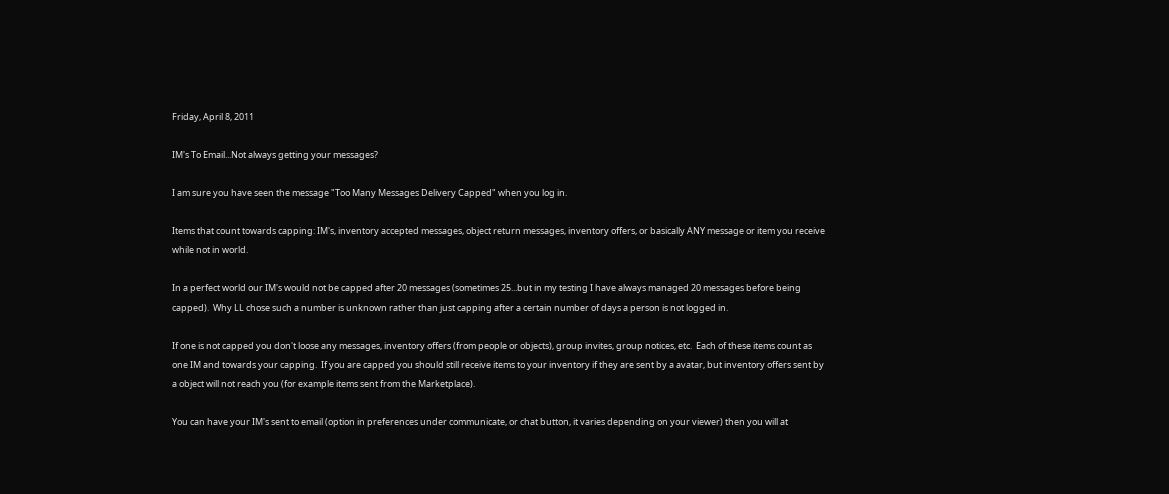Friday, April 8, 2011

IM's To Email...Not always getting your messages?

I am sure you have seen the message "Too Many Messages Delivery Capped" when you log in.

Items that count towards capping: IM's, inventory accepted messages, object return messages, inventory offers, or basically ANY message or item you receive while not in world.

In a perfect world our IM's would not be capped after 20 messages (sometimes 25...but in my testing I have always managed 20 messages before being capped).  Why LL chose such a number is unknown rather than just capping after a certain number of days a person is not logged in.

If one is not capped you don't loose any messages, inventory offers (from people or objects), group invites, group notices, etc.  Each of these items count as one IM and towards your capping.  If you are capped you should still receive items to your inventory if they are sent by a avatar, but inventory offers sent by a object will not reach you (for example items sent from the Marketplace).

You can have your IM's sent to email (option in preferences under communicate, or chat button, it varies depending on your viewer) then you will at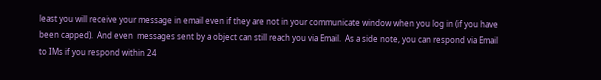least you will receive your message in email even if they are not in your communicate window when you log in (if you have been capped).  And even  messages sent by a object can still reach you via Email.  As a side note, you can respond via Email to IMs if you respond within 24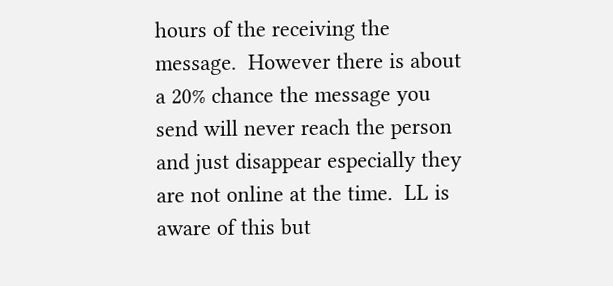hours of the receiving the message.  However there is about a 20% chance the message you send will never reach the person and just disappear especially they are not online at the time.  LL is aware of this but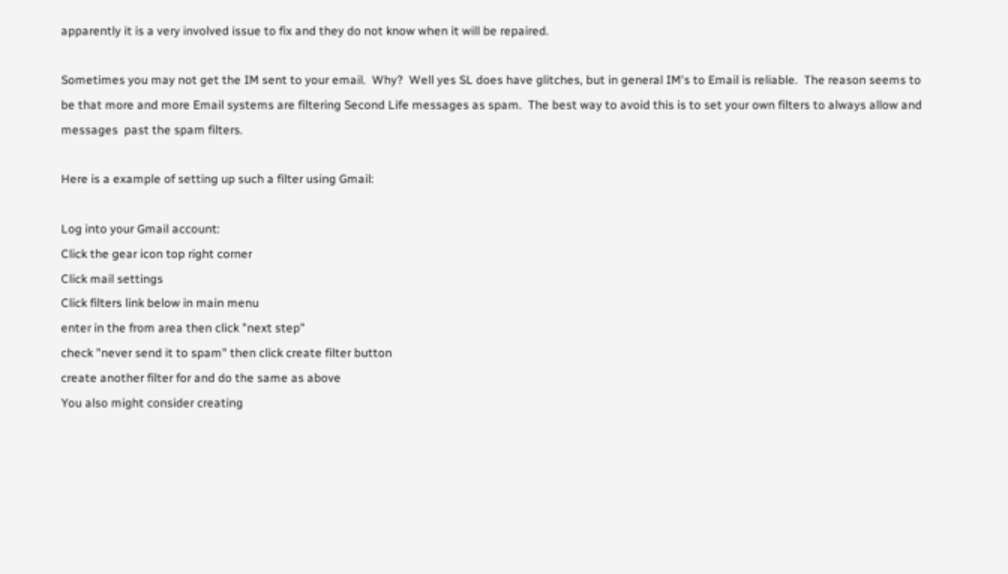apparently it is a very involved issue to fix and they do not know when it will be repaired.

Sometimes you may not get the IM sent to your email.  Why?  Well yes SL does have glitches, but in general IM's to Email is reliable.  The reason seems to be that more and more Email systems are filtering Second Life messages as spam.  The best way to avoid this is to set your own filters to always allow and messages  past the spam filters.

Here is a example of setting up such a filter using Gmail:

Log into your Gmail account:
Click the gear icon top right corner
Click mail settings
Click filters link below in main menu
enter in the from area then click "next step"
check "never send it to spam" then click create filter button
create another filter for and do the same as above
You also might consider creating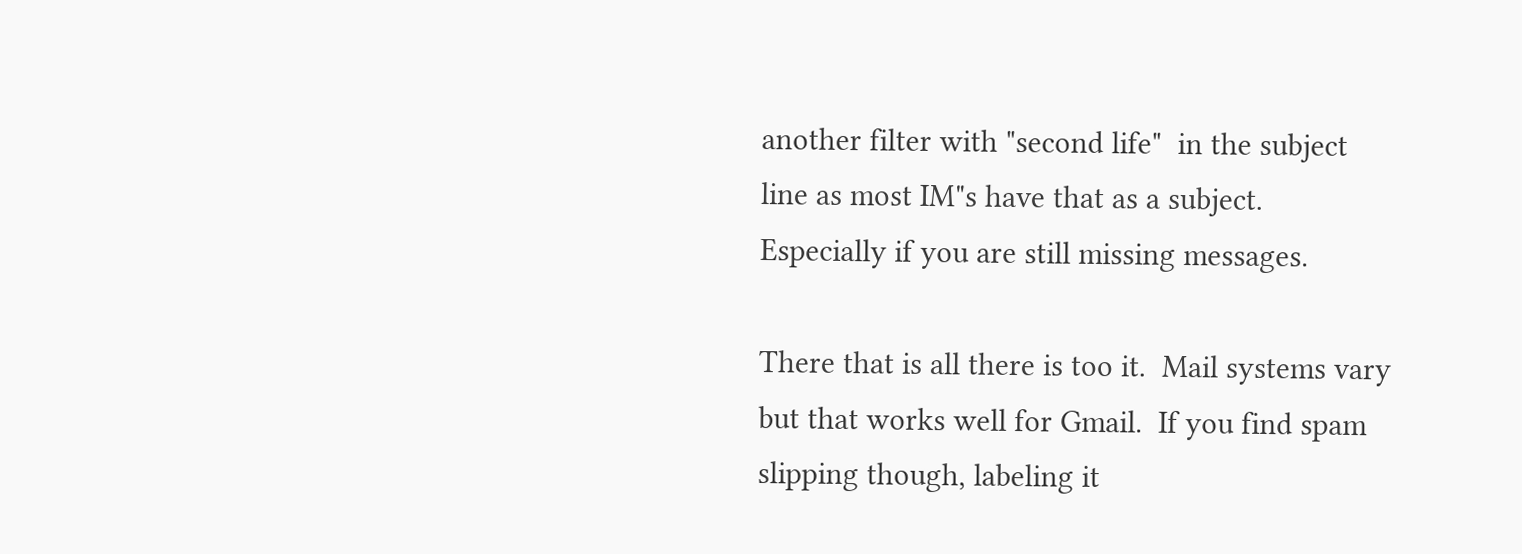another filter with "second life"  in the subject line as most IM"s have that as a subject.  Especially if you are still missing messages.

There that is all there is too it.  Mail systems vary but that works well for Gmail.  If you find spam slipping though, labeling it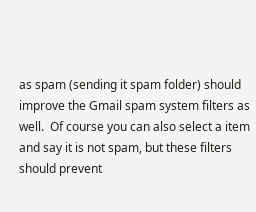as spam (sending it spam folder) should improve the Gmail spam system filters as well.  Of course you can also select a item and say it is not spam, but these filters should prevent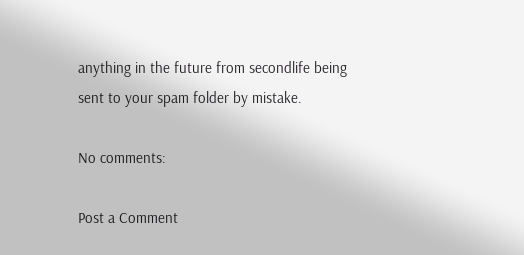anything in the future from secondlife being sent to your spam folder by mistake.

No comments:

Post a Comment